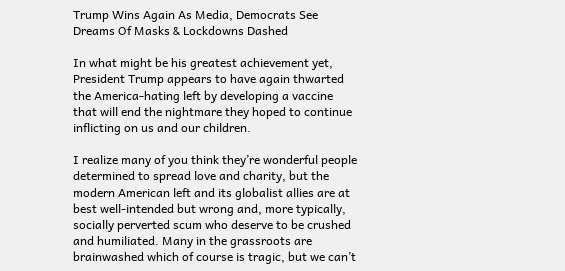Trump Wins Again As Media, Democrats See Dreams Of Masks & Lockdowns Dashed

In what might be his greatest achievement yet, President Trump appears to have again thwarted the America-hating left by developing a vaccine that will end the nightmare they hoped to continue inflicting on us and our children.

I realize many of you think they’re wonderful people determined to spread love and charity, but the modern American left and its globalist allies are at best well-intended but wrong and, more typically, socially perverted scum who deserve to be crushed and humiliated. Many in the grassroots are brainwashed which of course is tragic, but we can’t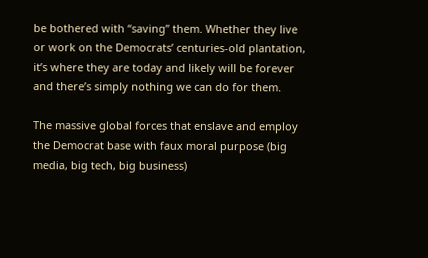be bothered with “saving” them. Whether they live or work on the Democrats’ centuries-old plantation, it’s where they are today and likely will be forever and there’s simply nothing we can do for them.

The massive global forces that enslave and employ the Democrat base with faux moral purpose (big media, big tech, big business)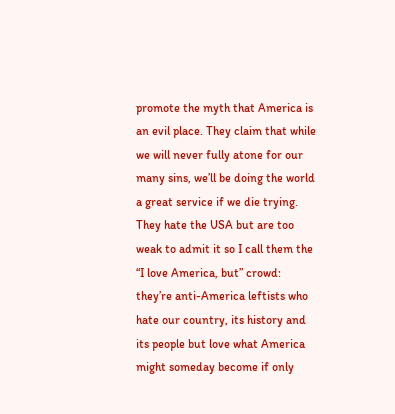promote the myth that America is an evil place. They claim that while we will never fully atone for our many sins, we’ll be doing the world a great service if we die trying. They hate the USA but are too weak to admit it so I call them the “I love America, but” crowd: they’re anti-America leftists who hate our country, its history and its people but love what America might someday become if only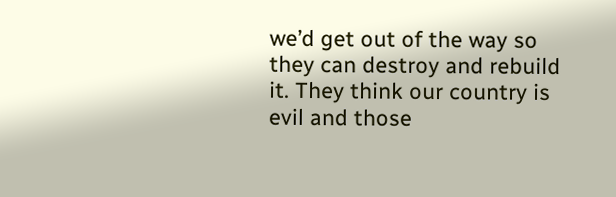we’d get out of the way so they can destroy and rebuild it. They think our country is evil and those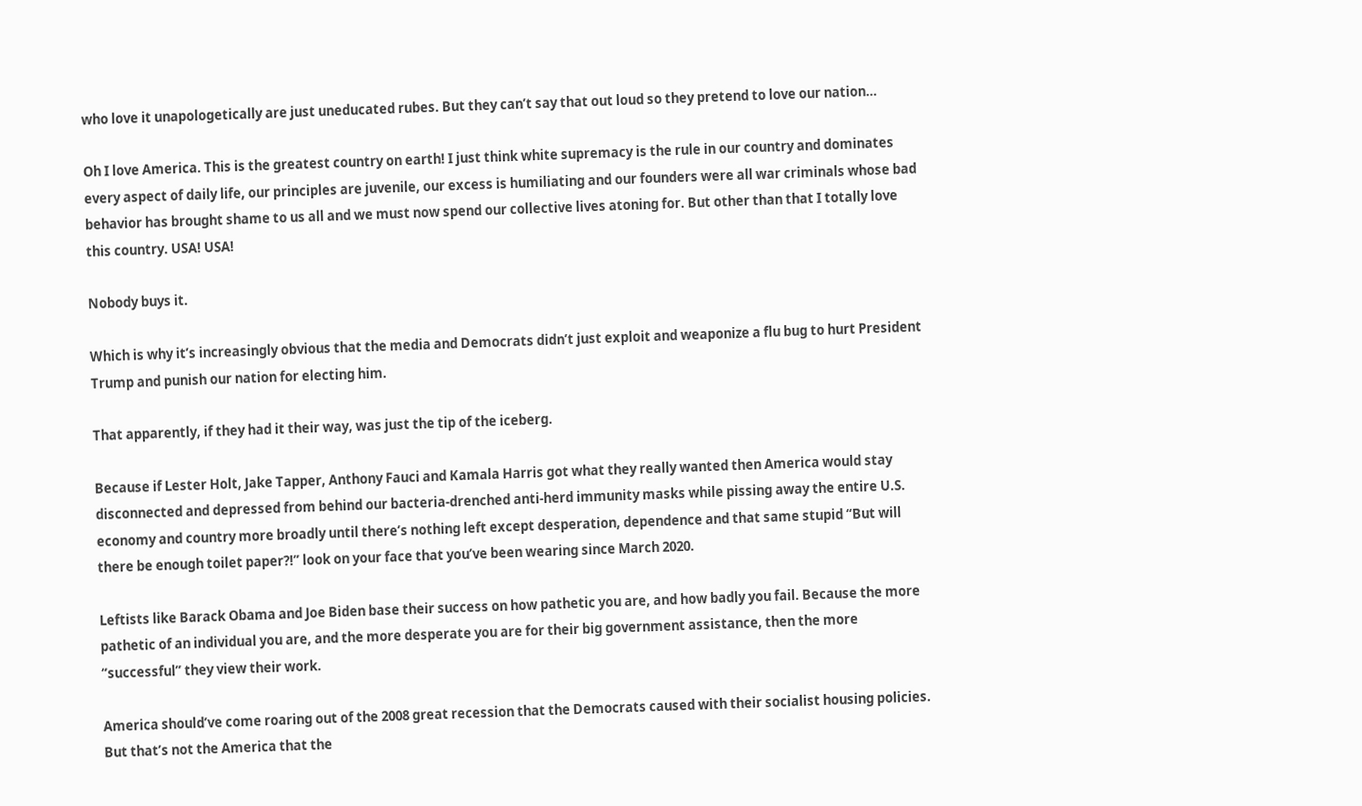who love it unapologetically are just uneducated rubes. But they can’t say that out loud so they pretend to love our nation…

Oh I love America. This is the greatest country on earth! I just think white supremacy is the rule in our country and dominates every aspect of daily life, our principles are juvenile, our excess is humiliating and our founders were all war criminals whose bad behavior has brought shame to us all and we must now spend our collective lives atoning for. But other than that I totally love this country. USA! USA!

Nobody buys it.

Which is why it’s increasingly obvious that the media and Democrats didn’t just exploit and weaponize a flu bug to hurt President Trump and punish our nation for electing him.

That apparently, if they had it their way, was just the tip of the iceberg.

Because if Lester Holt, Jake Tapper, Anthony Fauci and Kamala Harris got what they really wanted then America would stay disconnected and depressed from behind our bacteria-drenched anti-herd immunity masks while pissing away the entire U.S. economy and country more broadly until there’s nothing left except desperation, dependence and that same stupid “But will there be enough toilet paper?!” look on your face that you’ve been wearing since March 2020.

Leftists like Barack Obama and Joe Biden base their success on how pathetic you are, and how badly you fail. Because the more pathetic of an individual you are, and the more desperate you are for their big government assistance, then the more “successful” they view their work.

America should’ve come roaring out of the 2008 great recession that the Democrats caused with their socialist housing policies. But that’s not the America that the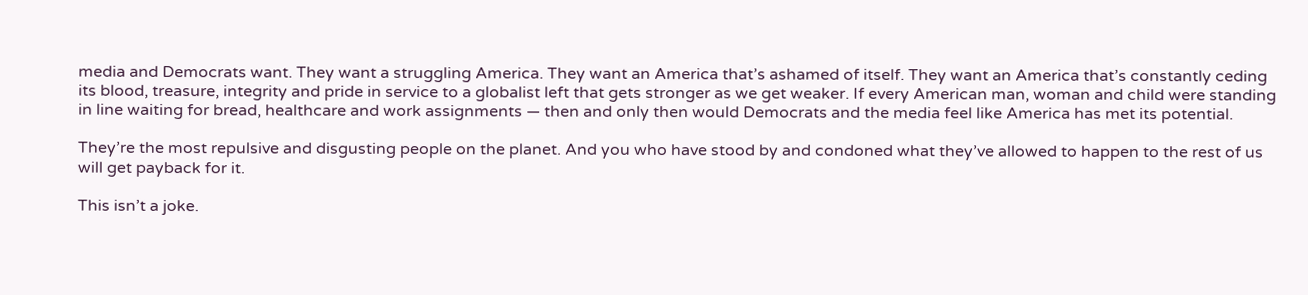media and Democrats want. They want a struggling America. They want an America that’s ashamed of itself. They want an America that’s constantly ceding its blood, treasure, integrity and pride in service to a globalist left that gets stronger as we get weaker. If every American man, woman and child were standing in line waiting for bread, healthcare and work assignments — then and only then would Democrats and the media feel like America has met its potential.

They’re the most repulsive and disgusting people on the planet. And you who have stood by and condoned what they’ve allowed to happen to the rest of us will get payback for it.

This isn’t a joke.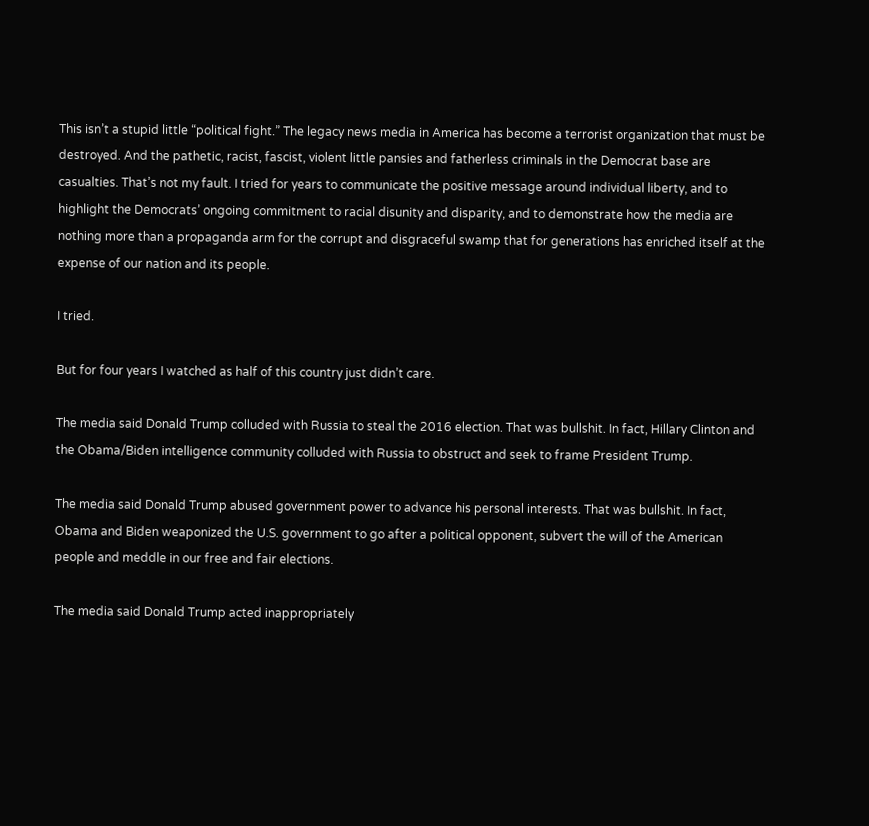This isn’t a stupid little “political fight.” The legacy news media in America has become a terrorist organization that must be destroyed. And the pathetic, racist, fascist, violent little pansies and fatherless criminals in the Democrat base are casualties. That’s not my fault. I tried for years to communicate the positive message around individual liberty, and to highlight the Democrats’ ongoing commitment to racial disunity and disparity, and to demonstrate how the media are nothing more than a propaganda arm for the corrupt and disgraceful swamp that for generations has enriched itself at the expense of our nation and its people.

I tried.

But for four years I watched as half of this country just didn’t care.

The media said Donald Trump colluded with Russia to steal the 2016 election. That was bullshit. In fact, Hillary Clinton and the Obama/Biden intelligence community colluded with Russia to obstruct and seek to frame President Trump.

The media said Donald Trump abused government power to advance his personal interests. That was bullshit. In fact, Obama and Biden weaponized the U.S. government to go after a political opponent, subvert the will of the American people and meddle in our free and fair elections.

The media said Donald Trump acted inappropriately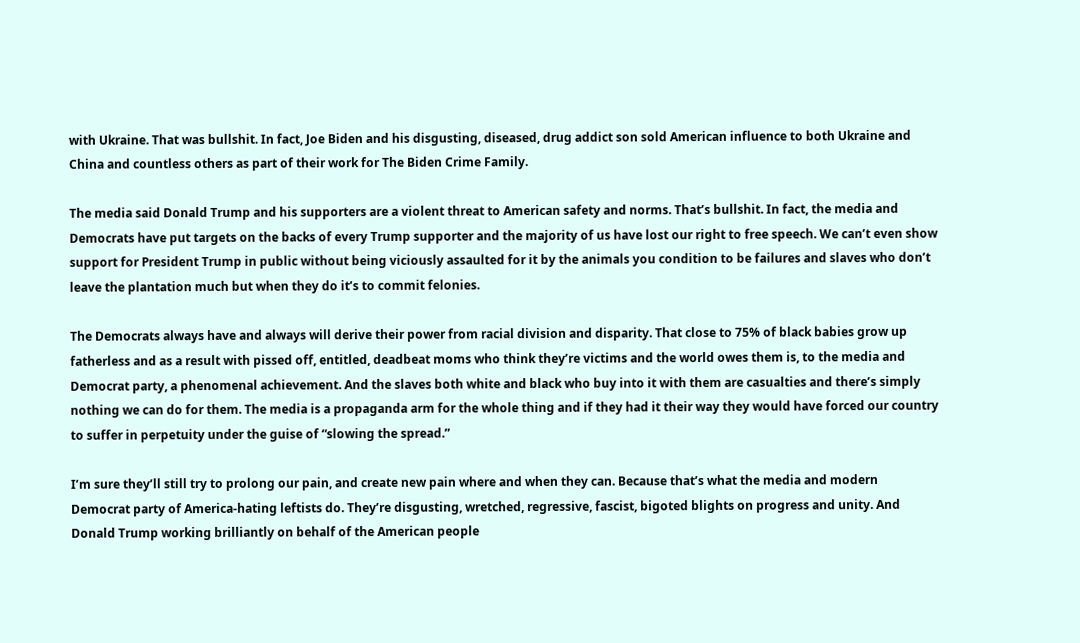with Ukraine. That was bullshit. In fact, Joe Biden and his disgusting, diseased, drug addict son sold American influence to both Ukraine and China and countless others as part of their work for The Biden Crime Family.

The media said Donald Trump and his supporters are a violent threat to American safety and norms. That’s bullshit. In fact, the media and Democrats have put targets on the backs of every Trump supporter and the majority of us have lost our right to free speech. We can’t even show support for President Trump in public without being viciously assaulted for it by the animals you condition to be failures and slaves who don’t leave the plantation much but when they do it’s to commit felonies.

The Democrats always have and always will derive their power from racial division and disparity. That close to 75% of black babies grow up fatherless and as a result with pissed off, entitled, deadbeat moms who think they’re victims and the world owes them is, to the media and Democrat party, a phenomenal achievement. And the slaves both white and black who buy into it with them are casualties and there’s simply nothing we can do for them. The media is a propaganda arm for the whole thing and if they had it their way they would have forced our country to suffer in perpetuity under the guise of “slowing the spread.”

I’m sure they’ll still try to prolong our pain, and create new pain where and when they can. Because that’s what the media and modern Democrat party of America-hating leftists do. They’re disgusting, wretched, regressive, fascist, bigoted blights on progress and unity. And Donald Trump working brilliantly on behalf of the American people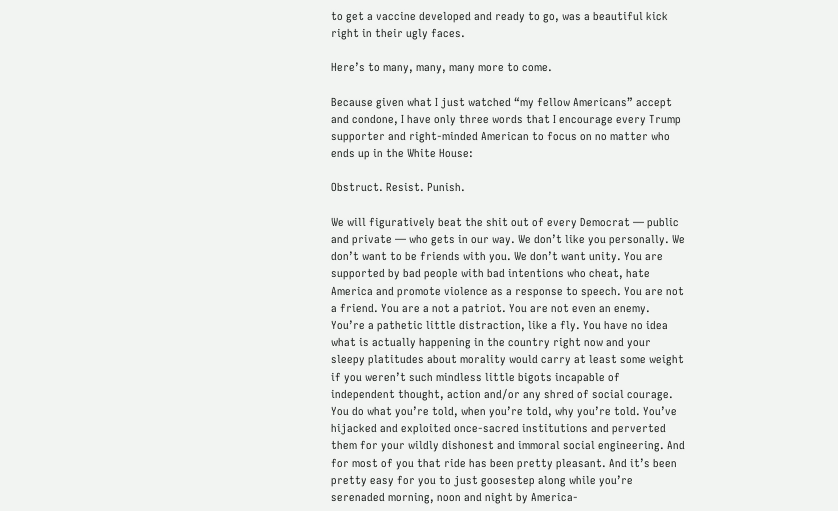to get a vaccine developed and ready to go, was a beautiful kick right in their ugly faces.

Here’s to many, many, many more to come.

Because given what I just watched “my fellow Americans” accept and condone, I have only three words that I encourage every Trump supporter and right-minded American to focus on no matter who ends up in the White House:

Obstruct. Resist. Punish.

We will figuratively beat the shit out of every Democrat — public and private — who gets in our way. We don’t like you personally. We don’t want to be friends with you. We don’t want unity. You are supported by bad people with bad intentions who cheat, hate America and promote violence as a response to speech. You are not a friend. You are a not a patriot. You are not even an enemy. You’re a pathetic little distraction, like a fly. You have no idea what is actually happening in the country right now and your sleepy platitudes about morality would carry at least some weight if you weren’t such mindless little bigots incapable of independent thought, action and/or any shred of social courage. You do what you’re told, when you’re told, why you’re told. You’ve hijacked and exploited once-sacred institutions and perverted them for your wildly dishonest and immoral social engineering. And for most of you that ride has been pretty pleasant. And it’s been pretty easy for you to just goosestep along while you’re serenaded morning, noon and night by America-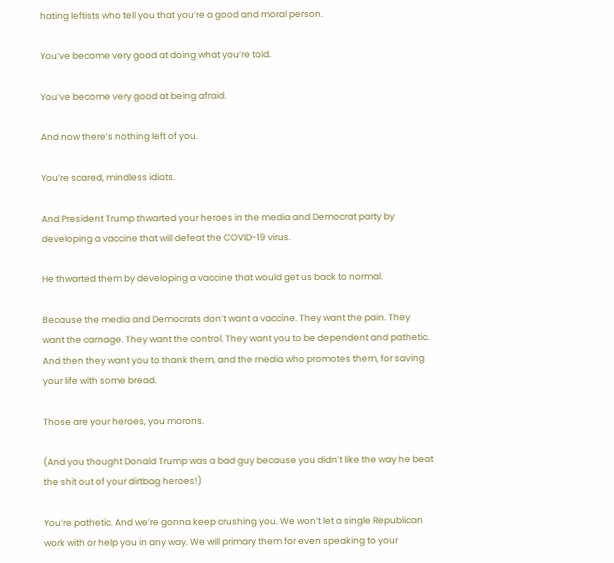hating leftists who tell you that you’re a good and moral person.

You’ve become very good at doing what you’re told.

You’ve become very good at being afraid.

And now there’s nothing left of you.

You’re scared, mindless idiots.

And President Trump thwarted your heroes in the media and Democrat party by developing a vaccine that will defeat the COVID-19 virus.

He thwarted them by developing a vaccine that would get us back to normal.

Because the media and Democrats don’t want a vaccine. They want the pain. They want the carnage. They want the control. They want you to be dependent and pathetic. And then they want you to thank them, and the media who promotes them, for saving your life with some bread.

Those are your heroes, you morons.

(And you thought Donald Trump was a bad guy because you didn’t like the way he beat the shit out of your dirtbag heroes!)

You’re pathetic. And we’re gonna keep crushing you. We won’t let a single Republican work with or help you in any way. We will primary them for even speaking to your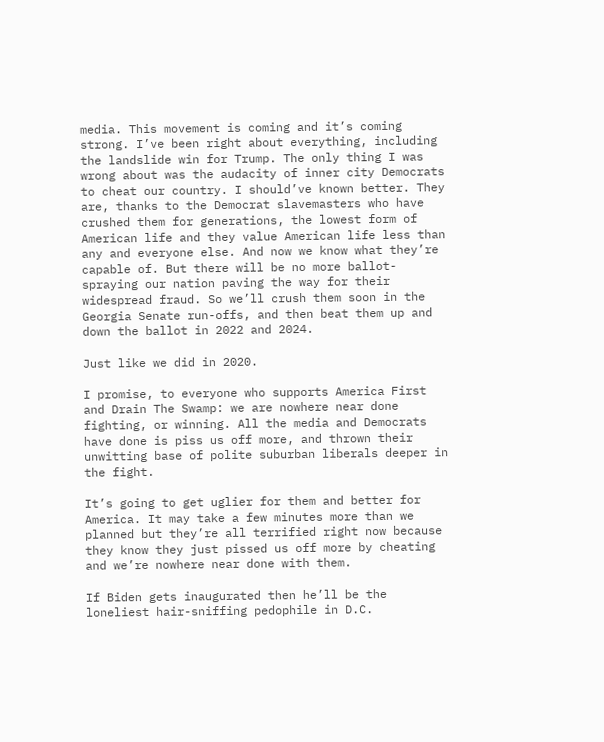media. This movement is coming and it’s coming strong. I’ve been right about everything, including the landslide win for Trump. The only thing I was wrong about was the audacity of inner city Democrats to cheat our country. I should’ve known better. They are, thanks to the Democrat slavemasters who have crushed them for generations, the lowest form of American life and they value American life less than any and everyone else. And now we know what they’re capable of. But there will be no more ballot-spraying our nation paving the way for their widespread fraud. So we’ll crush them soon in the Georgia Senate run-offs, and then beat them up and down the ballot in 2022 and 2024.

Just like we did in 2020.

I promise, to everyone who supports America First and Drain The Swamp: we are nowhere near done fighting, or winning. All the media and Democrats have done is piss us off more, and thrown their unwitting base of polite suburban liberals deeper in the fight.

It’s going to get uglier for them and better for America. It may take a few minutes more than we planned but they’re all terrified right now because they know they just pissed us off more by cheating and we’re nowhere near done with them.

If Biden gets inaugurated then he’ll be the loneliest hair-sniffing pedophile in D.C.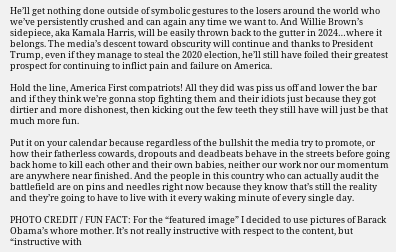He’ll get nothing done outside of symbolic gestures to the losers around the world who we’ve persistently crushed and can again any time we want to. And Willie Brown’s sidepiece, aka Kamala Harris, will be easily thrown back to the gutter in 2024…where it belongs. The media’s descent toward obscurity will continue and thanks to President Trump, even if they manage to steal the 2020 election, he’ll still have foiled their greatest prospect for continuing to inflict pain and failure on America.

Hold the line, America First compatriots! All they did was piss us off and lower the bar and if they think we’re gonna stop fighting them and their idiots just because they got dirtier and more dishonest, then kicking out the few teeth they still have will just be that much more fun.

Put it on your calendar because regardless of the bullshit the media try to promote, or how their fatherless cowards, dropouts and deadbeats behave in the streets before going back home to kill each other and their own babies, neither our work nor our momentum are anywhere near finished. And the people in this country who can actually audit the battlefield are on pins and needles right now because they know that’s still the reality and they’re going to have to live with it every waking minute of every single day.

PHOTO CREDIT / FUN FACT: For the “featured image” I decided to use pictures of Barack Obama’s whore mother. It’s not really instructive with respect to the content, but “instructive with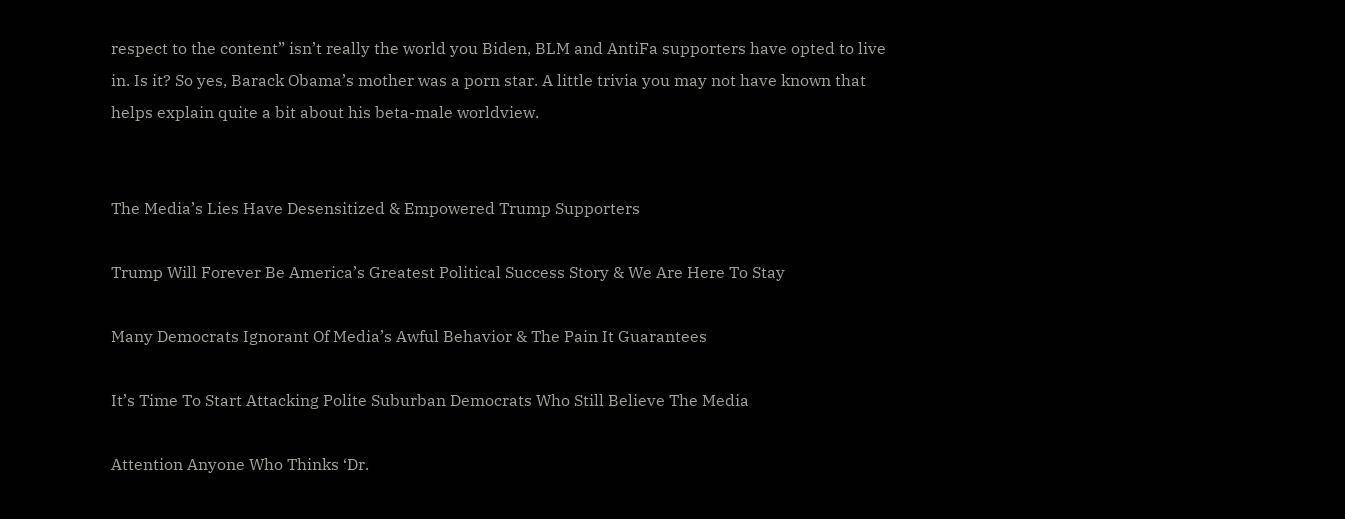respect to the content” isn’t really the world you Biden, BLM and AntiFa supporters have opted to live in. Is it? So yes, Barack Obama’s mother was a porn star. A little trivia you may not have known that helps explain quite a bit about his beta-male worldview.


The Media’s Lies Have Desensitized & Empowered Trump Supporters

Trump Will Forever Be America’s Greatest Political Success Story & We Are Here To Stay

Many Democrats Ignorant Of Media’s Awful Behavior & The Pain It Guarantees

It’s Time To Start Attacking Polite Suburban Democrats Who Still Believe The Media

Attention Anyone Who Thinks ‘Dr.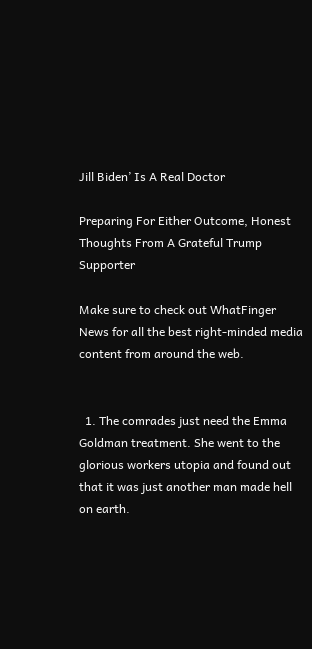Jill Biden’ Is A Real Doctor

Preparing For Either Outcome, Honest Thoughts From A Grateful Trump Supporter

Make sure to check out WhatFinger News for all the best right-minded media content from around the web.


  1. The comrades just need the Emma Goldman treatment. She went to the glorious workers utopia and found out that it was just another man made hell on earth.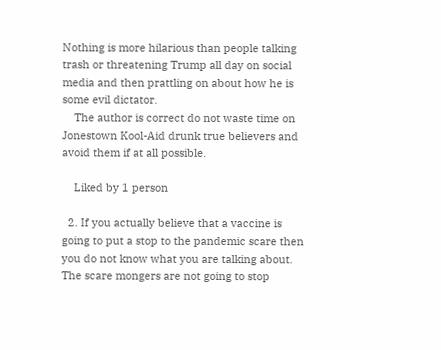Nothing is more hilarious than people talking trash or threatening Trump all day on social media and then prattling on about how he is some evil dictator.
    The author is correct do not waste time on Jonestown Kool-Aid drunk true believers and avoid them if at all possible.

    Liked by 1 person

  2. If you actually believe that a vaccine is going to put a stop to the pandemic scare then you do not know what you are talking about. The scare mongers are not going to stop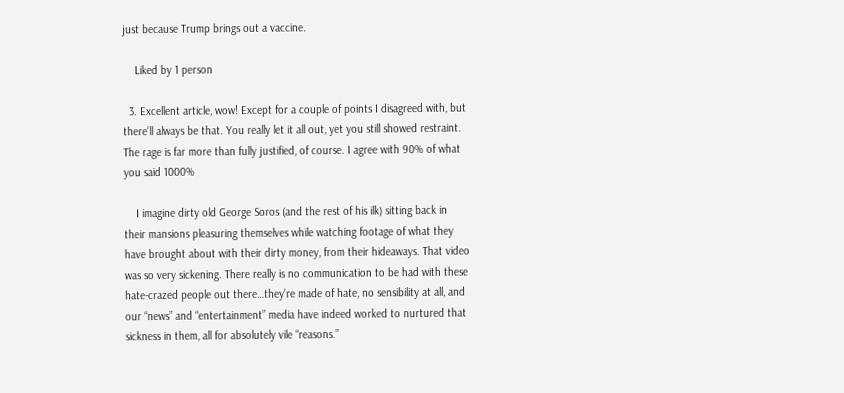just because Trump brings out a vaccine.

    Liked by 1 person

  3. Excellent article, wow! Except for a couple of points I disagreed with, but there’ll always be that. You really let it all out, yet you still showed restraint. The rage is far more than fully justified, of course. I agree with 90% of what you said 1000%

    I imagine dirty old George Soros (and the rest of his ilk) sitting back in their mansions pleasuring themselves while watching footage of what they have brought about with their dirty money, from their hideaways. That video was so very sickening. There really is no communication to be had with these hate-crazed people out there…they’re made of hate, no sensibility at all, and our “news” and “entertainment” media have indeed worked to nurtured that sickness in them, all for absolutely vile “reasons.”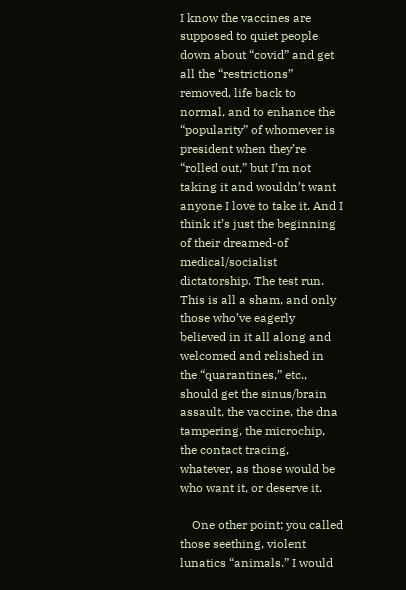I know the vaccines are supposed to quiet people down about “covid” and get all the “restrictions” removed, life back to normal, and to enhance the “popularity” of whomever is president when they’re “rolled out,” but I’m not taking it and wouldn’t want anyone I love to take it. And I think it’s just the beginning of their dreamed-of medical/socialist dictatorship. The test run. This is all a sham, and only those who’ve eagerly believed in it all along and welcomed and relished in the “quarantines,” etc., should get the sinus/brain assault, the vaccine, the dna tampering, the microchip, the contact tracing, whatever, as those would be who want it, or deserve it.

    One other point; you called those seething, violent lunatics “animals.” I would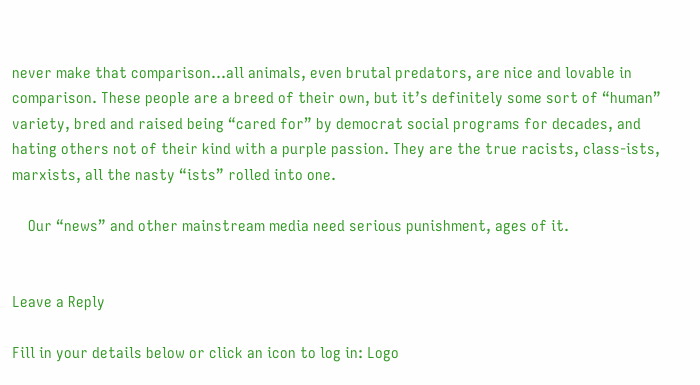never make that comparison…all animals, even brutal predators, are nice and lovable in comparison. These people are a breed of their own, but it’s definitely some sort of “human” variety, bred and raised being “cared for” by democrat social programs for decades, and hating others not of their kind with a purple passion. They are the true racists, class-ists, marxists, all the nasty “ists” rolled into one.

    Our “news” and other mainstream media need serious punishment, ages of it.


Leave a Reply

Fill in your details below or click an icon to log in: Logo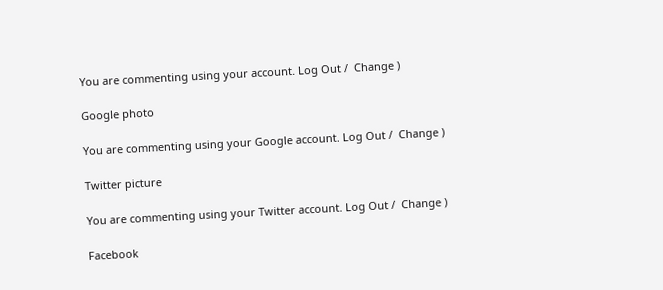You are commenting using your account. Log Out /  Change )

Google photo

You are commenting using your Google account. Log Out /  Change )

Twitter picture

You are commenting using your Twitter account. Log Out /  Change )

Facebook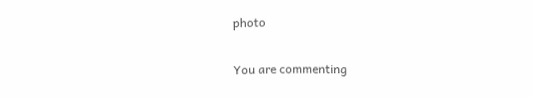photo

You are commenting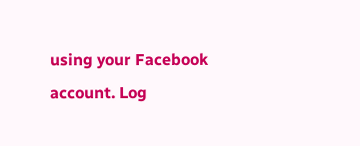using your Facebook account. Log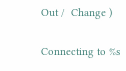Out /  Change )

Connecting to %s